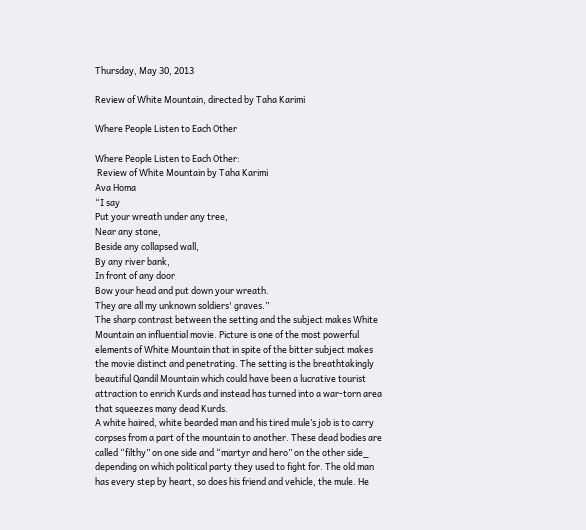Thursday, May 30, 2013

Review of White Mountain, directed by Taha Karimi

Where People Listen to Each Other

Where People Listen to Each Other:
 Review of White Mountain by Taha Karimi
Ava Homa
“I say
Put your wreath under any tree,
Near any stone,
Beside any collapsed wall,
By any river bank,
In front of any door
Bow your head and put down your wreath.
They are all my unknown soldiers' graves.”
The sharp contrast between the setting and the subject makes White Mountain an influential movie. Picture is one of the most powerful elements of White Mountain that in spite of the bitter subject makes the movie distinct and penetrating. The setting is the breathtakingly beautiful Qandil Mountain which could have been a lucrative tourist attraction to enrich Kurds and instead has turned into a war-torn area that squeezes many dead Kurds.
A white haired, white bearded man and his tired mule’s job is to carry corpses from a part of the mountain to another. These dead bodies are called “filthy” on one side and “martyr and hero” on the other side_ depending on which political party they used to fight for. The old man has every step by heart, so does his friend and vehicle, the mule. He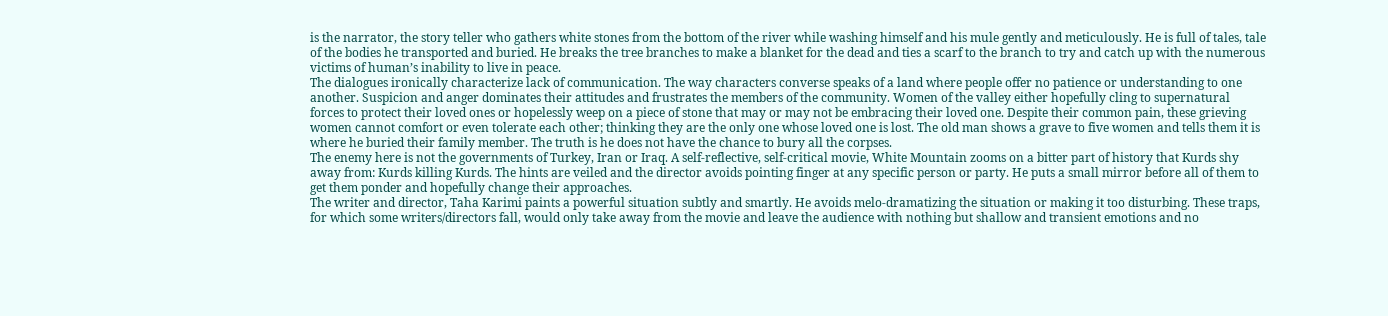is the narrator, the story teller who gathers white stones from the bottom of the river while washing himself and his mule gently and meticulously. He is full of tales, tale of the bodies he transported and buried. He breaks the tree branches to make a blanket for the dead and ties a scarf to the branch to try and catch up with the numerous victims of human’s inability to live in peace.
The dialogues ironically characterize lack of communication. The way characters converse speaks of a land where people offer no patience or understanding to one another. Suspicion and anger dominates their attitudes and frustrates the members of the community. Women of the valley either hopefully cling to supernatural forces to protect their loved ones or hopelessly weep on a piece of stone that may or may not be embracing their loved one. Despite their common pain, these grieving women cannot comfort or even tolerate each other; thinking they are the only one whose loved one is lost. The old man shows a grave to five women and tells them it is where he buried their family member. The truth is he does not have the chance to bury all the corpses.
The enemy here is not the governments of Turkey, Iran or Iraq. A self-reflective, self-critical movie, White Mountain zooms on a bitter part of history that Kurds shy away from: Kurds killing Kurds. The hints are veiled and the director avoids pointing finger at any specific person or party. He puts a small mirror before all of them to get them ponder and hopefully change their approaches.
The writer and director, Taha Karimi paints a powerful situation subtly and smartly. He avoids melo-dramatizing the situation or making it too disturbing. These traps, for which some writers/directors fall, would only take away from the movie and leave the audience with nothing but shallow and transient emotions and no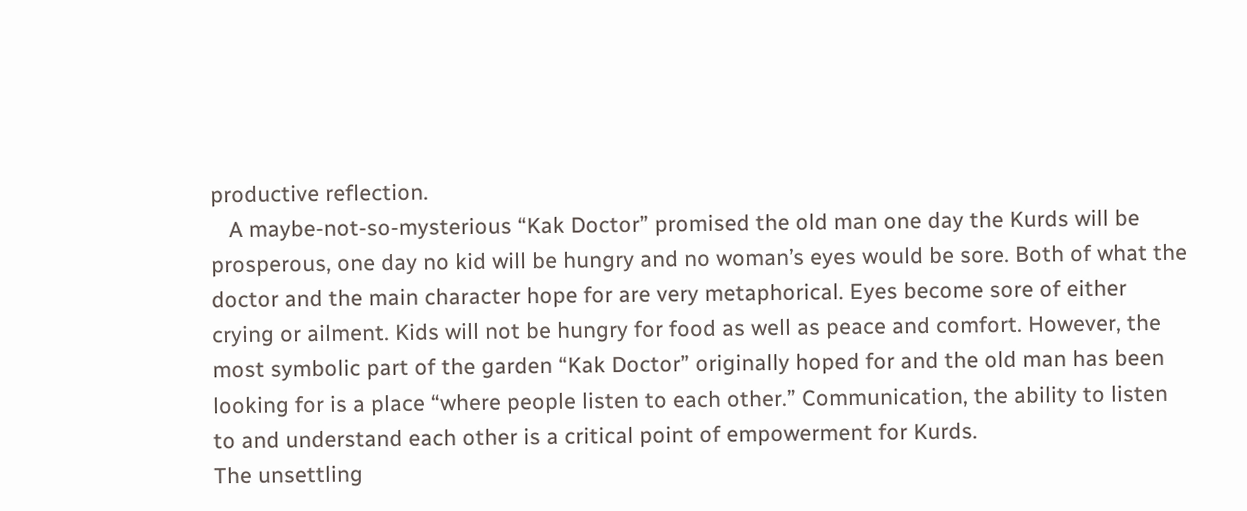productive reflection.
   A maybe-not-so-mysterious “Kak Doctor” promised the old man one day the Kurds will be prosperous, one day no kid will be hungry and no woman’s eyes would be sore. Both of what the doctor and the main character hope for are very metaphorical. Eyes become sore of either crying or ailment. Kids will not be hungry for food as well as peace and comfort. However, the most symbolic part of the garden “Kak Doctor” originally hoped for and the old man has been looking for is a place “where people listen to each other.” Communication, the ability to listen to and understand each other is a critical point of empowerment for Kurds.
The unsettling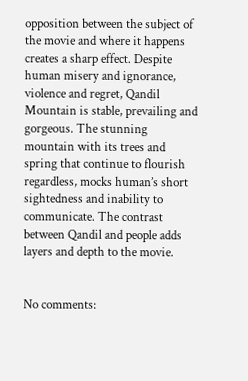opposition between the subject of the movie and where it happens creates a sharp effect. Despite human misery and ignorance, violence and regret, Qandil Mountain is stable, prevailing and gorgeous. The stunning mountain with its trees and spring that continue to flourish regardless, mocks human’s short sightedness and inability to communicate. The contrast between Qandil and people adds layers and depth to the movie.


No comments: